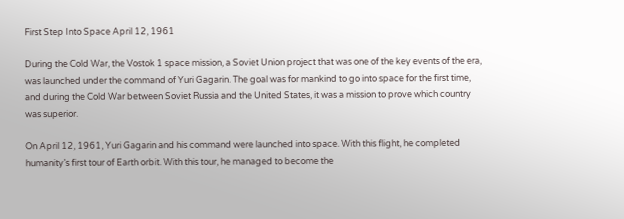First Step Into Space April 12, 1961

During the Cold War, the Vostok 1 space mission, a Soviet Union project that was one of the key events of the era, was launched under the command of Yuri Gagarin. The goal was for mankind to go into space for the first time, and during the Cold War between Soviet Russia and the United States, it was a mission to prove which country was superior.

On April 12, 1961, Yuri Gagarin and his command were launched into space. With this flight, he completed humanity’s first tour of Earth orbit. With this tour, he managed to become the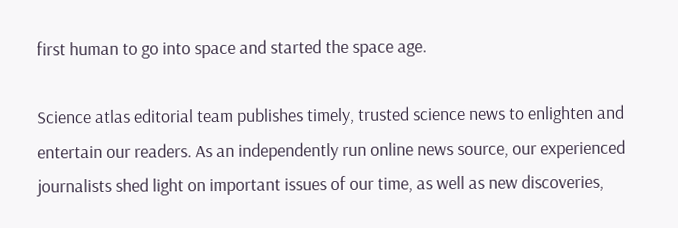first human to go into space and started the space age.

Science atlas editorial team publishes timely, trusted science news to enlighten and entertain our readers. As an independently run online news source, our experienced journalists shed light on important issues of our time, as well as new discoveries,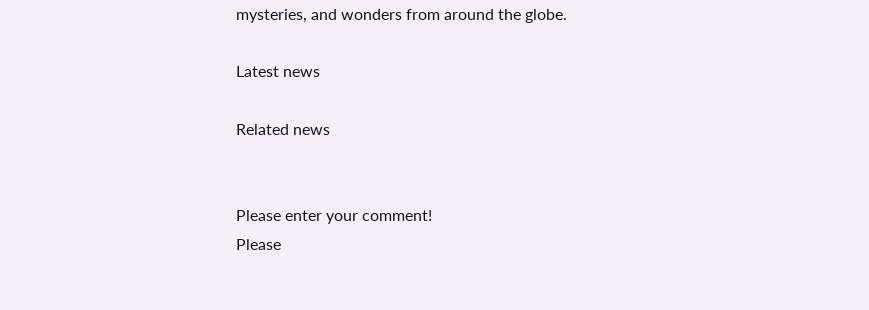mysteries, and wonders from around the globe.

Latest news

Related news


Please enter your comment!
Please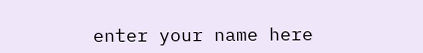enter your name here